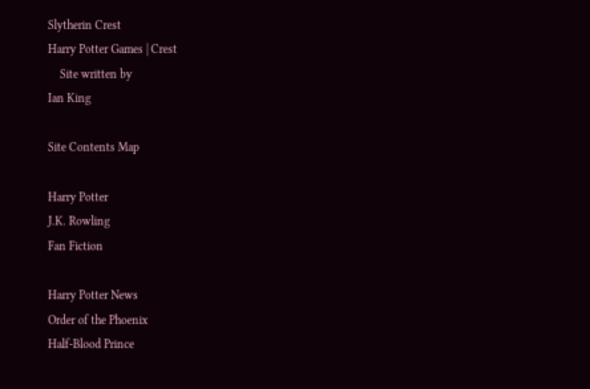Slytherin Crest
Harry Potter Games | Crest
    Site written by
Ian King

Site Contents Map

Harry Potter
J.K. Rowling
Fan Fiction

Harry Potter News
Order of the Phoenix
Half-Blood Prince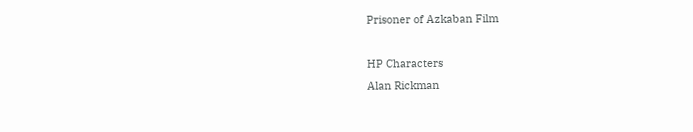Prisoner of Azkaban Film

HP Characters
Alan Rickman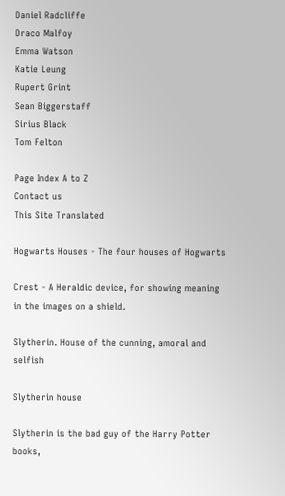Daniel Radcliffe
Draco Malfoy
Emma Watson
Katie Leung
Rupert Grint
Sean Biggerstaff
Sirius Black
Tom Felton

Page Index A to Z
Contact us
This Site Translated

Hogwarts Houses - The four houses of Hogwarts

Crest - A Heraldic device, for showing meaning in the images on a shield.

Slytherin. House of the cunning, amoral and selfish

Slytherin house

Slytherin is the bad guy of the Harry Potter books,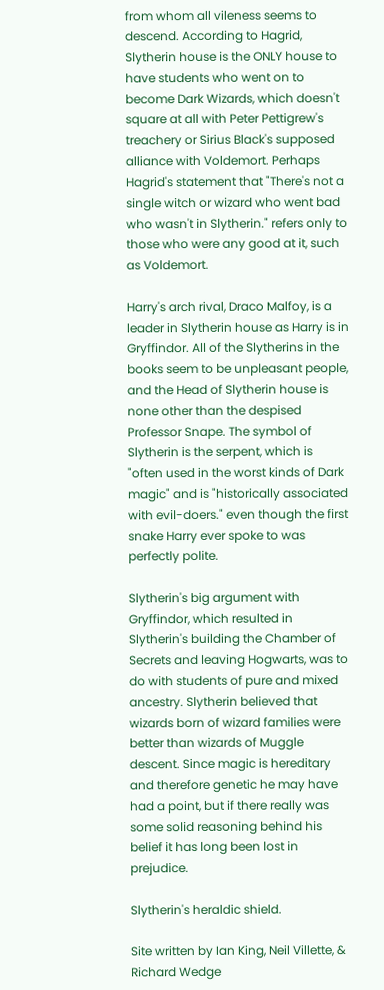from whom all vileness seems to descend. According to Hagrid, Slytherin house is the ONLY house to have students who went on to become Dark Wizards, which doesn't square at all with Peter Pettigrew's treachery or Sirius Black's supposed alliance with Voldemort. Perhaps Hagrid's statement that "There's not a single witch or wizard who went bad who wasn't in Slytherin." refers only to those who were any good at it, such as Voldemort.

Harry's arch rival, Draco Malfoy, is a leader in Slytherin house as Harry is in Gryffindor. All of the Slytherins in the books seem to be unpleasant people, and the Head of Slytherin house is none other than the despised Professor Snape. The symbol of Slytherin is the serpent, which is "often used in the worst kinds of Dark magic" and is "historically associated with evil-doers." even though the first snake Harry ever spoke to was perfectly polite.

Slytherin's big argument with Gryffindor, which resulted in Slytherin's building the Chamber of Secrets and leaving Hogwarts, was to do with students of pure and mixed ancestry. Slytherin believed that wizards born of wizard families were better than wizards of Muggle descent. Since magic is hereditary and therefore genetic he may have had a point, but if there really was some solid reasoning behind his belief it has long been lost in prejudice.

Slytherin's heraldic shield.

Site written by Ian King, Neil Villette, & Richard Wedge